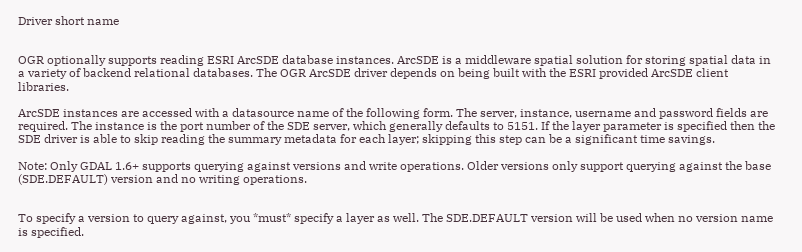Driver short name


OGR optionally supports reading ESRI ArcSDE database instances. ArcSDE is a middleware spatial solution for storing spatial data in a variety of backend relational databases. The OGR ArcSDE driver depends on being built with the ESRI provided ArcSDE client libraries.

ArcSDE instances are accessed with a datasource name of the following form. The server, instance, username and password fields are required. The instance is the port number of the SDE server, which generally defaults to 5151. If the layer parameter is specified then the SDE driver is able to skip reading the summary metadata for each layer; skipping this step can be a significant time savings.

Note: Only GDAL 1.6+ supports querying against versions and write operations. Older versions only support querying against the base (SDE.DEFAULT) version and no writing operations.


To specify a version to query against, you *must* specify a layer as well. The SDE.DEFAULT version will be used when no version name is specified.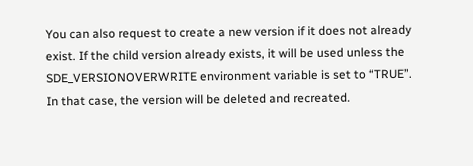You can also request to create a new version if it does not already exist. If the child version already exists, it will be used unless the SDE_VERSIONOVERWRITE environment variable is set to “TRUE”. In that case, the version will be deleted and recreated.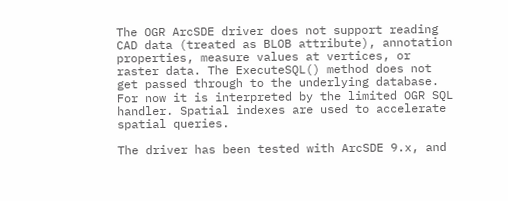The OGR ArcSDE driver does not support reading CAD data (treated as BLOB attribute), annotation properties, measure values at vertices, or raster data. The ExecuteSQL() method does not get passed through to the underlying database. For now it is interpreted by the limited OGR SQL handler. Spatial indexes are used to accelerate spatial queries.

The driver has been tested with ArcSDE 9.x, and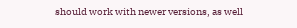should work with newer versions, as well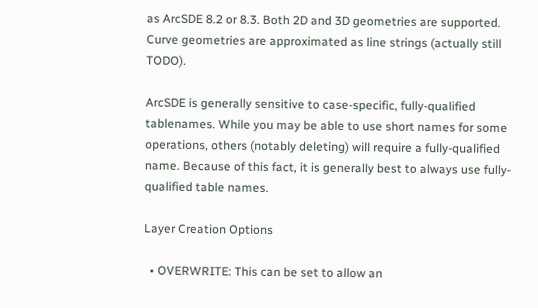as ArcSDE 8.2 or 8.3. Both 2D and 3D geometries are supported. Curve geometries are approximated as line strings (actually still TODO).

ArcSDE is generally sensitive to case-specific, fully-qualified tablenames. While you may be able to use short names for some operations, others (notably deleting) will require a fully-qualified name. Because of this fact, it is generally best to always use fully-qualified table names.

Layer Creation Options

  • OVERWRITE: This can be set to allow an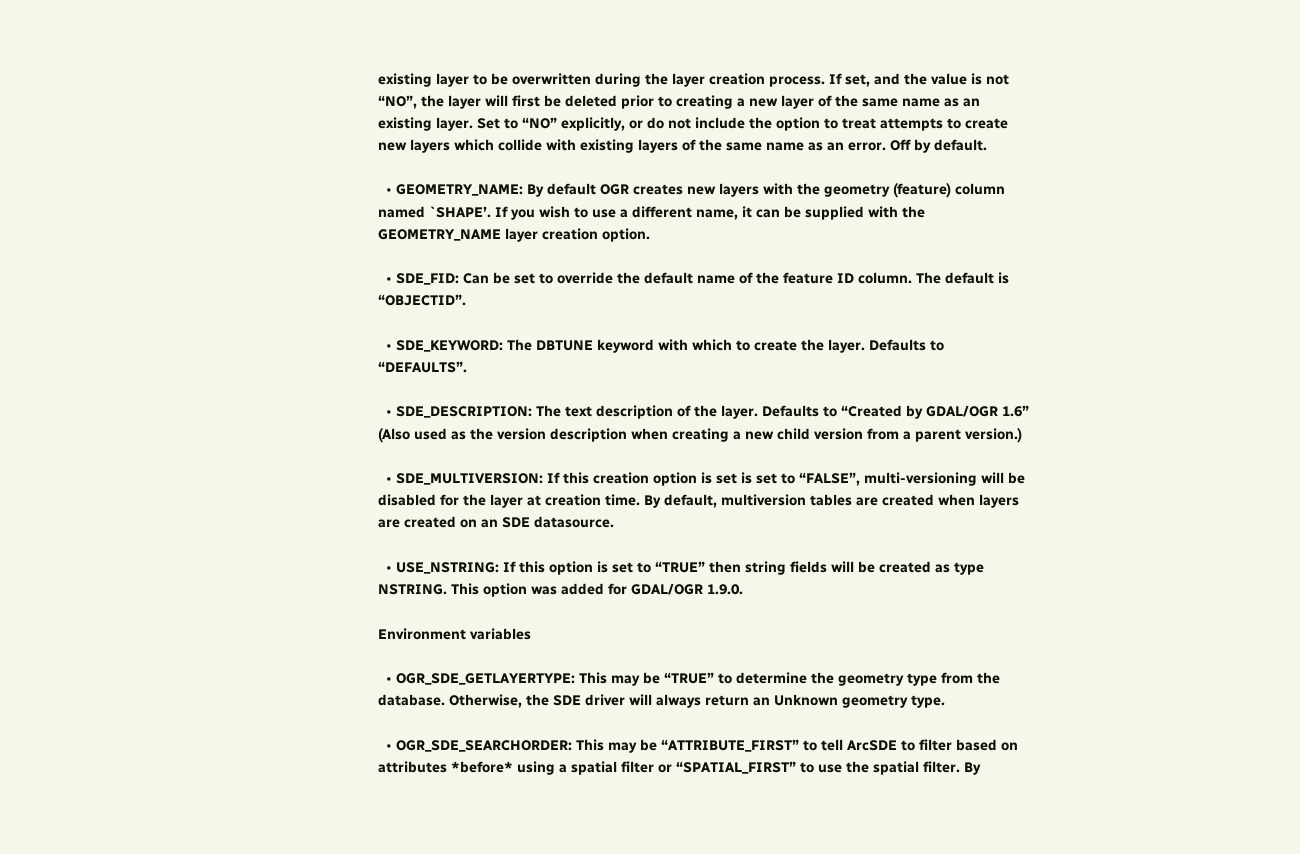existing layer to be overwritten during the layer creation process. If set, and the value is not “NO”, the layer will first be deleted prior to creating a new layer of the same name as an existing layer. Set to “NO” explicitly, or do not include the option to treat attempts to create new layers which collide with existing layers of the same name as an error. Off by default.

  • GEOMETRY_NAME: By default OGR creates new layers with the geometry (feature) column named `SHAPE’. If you wish to use a different name, it can be supplied with the GEOMETRY_NAME layer creation option.

  • SDE_FID: Can be set to override the default name of the feature ID column. The default is “OBJECTID”.

  • SDE_KEYWORD: The DBTUNE keyword with which to create the layer. Defaults to “DEFAULTS”.

  • SDE_DESCRIPTION: The text description of the layer. Defaults to “Created by GDAL/OGR 1.6” (Also used as the version description when creating a new child version from a parent version.)

  • SDE_MULTIVERSION: If this creation option is set is set to “FALSE”, multi-versioning will be disabled for the layer at creation time. By default, multiversion tables are created when layers are created on an SDE datasource.

  • USE_NSTRING: If this option is set to “TRUE” then string fields will be created as type NSTRING. This option was added for GDAL/OGR 1.9.0.

Environment variables

  • OGR_SDE_GETLAYERTYPE: This may be “TRUE” to determine the geometry type from the database. Otherwise, the SDE driver will always return an Unknown geometry type.

  • OGR_SDE_SEARCHORDER: This may be “ATTRIBUTE_FIRST” to tell ArcSDE to filter based on attributes *before* using a spatial filter or “SPATIAL_FIRST” to use the spatial filter. By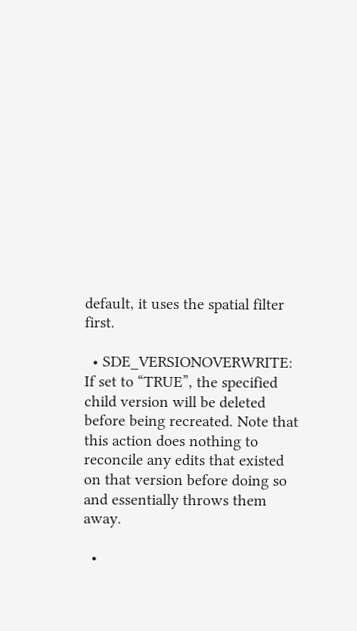default, it uses the spatial filter first.

  • SDE_VERSIONOVERWRITE: If set to “TRUE”, the specified child version will be deleted before being recreated. Note that this action does nothing to reconcile any edits that existed on that version before doing so and essentially throws them away.

  •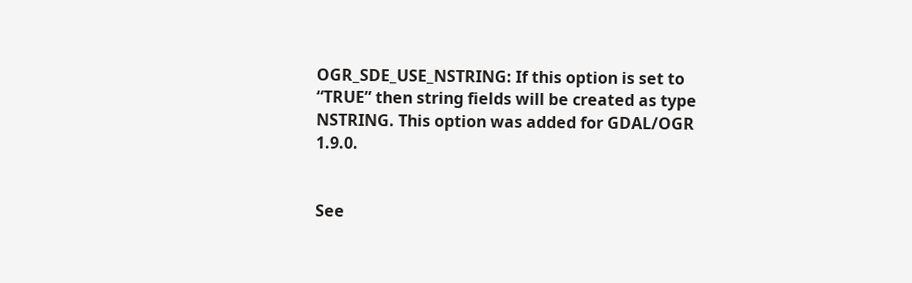OGR_SDE_USE_NSTRING: If this option is set to “TRUE” then string fields will be created as type NSTRING. This option was added for GDAL/OGR 1.9.0.


See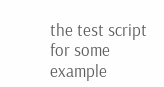the test script for some example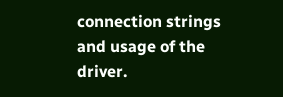connection strings and usage of the driver.